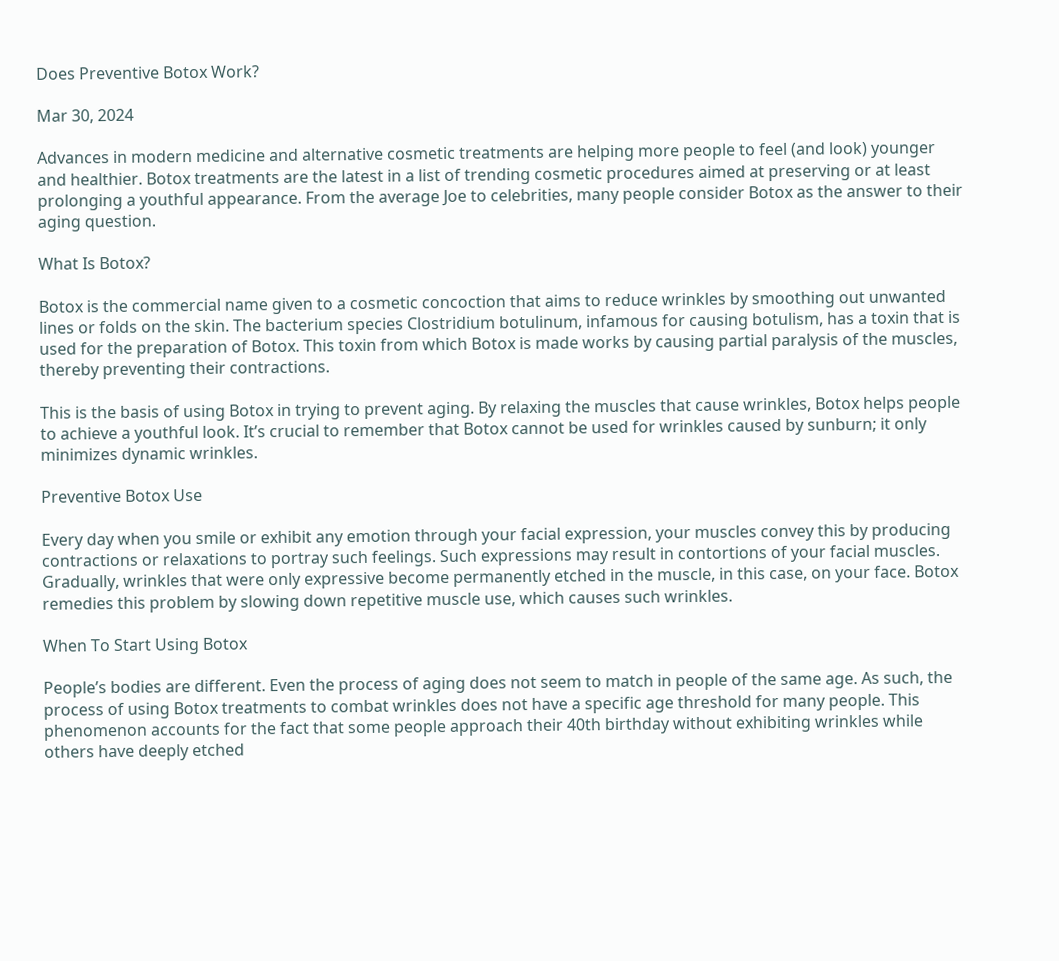Does Preventive Botox Work?

Mar 30, 2024

Advances in modern medicine and alternative cosmetic treatments are helping more people to feel (and look) younger and healthier. Botox treatments are the latest in a list of trending cosmetic procedures aimed at preserving or at least prolonging a youthful appearance. From the average Joe to celebrities, many people consider Botox as the answer to their aging question.

What Is Botox?

Botox is the commercial name given to a cosmetic concoction that aims to reduce wrinkles by smoothing out unwanted lines or folds on the skin. The bacterium species Clostridium botulinum, infamous for causing botulism, has a toxin that is used for the preparation of Botox. This toxin from which Botox is made works by causing partial paralysis of the muscles, thereby preventing their contractions.

This is the basis of using Botox in trying to prevent aging. By relaxing the muscles that cause wrinkles, Botox helps people to achieve a youthful look. It’s crucial to remember that Botox cannot be used for wrinkles caused by sunburn; it only minimizes dynamic wrinkles.

Preventive Botox Use

Every day when you smile or exhibit any emotion through your facial expression, your muscles convey this by producing contractions or relaxations to portray such feelings. Such expressions may result in contortions of your facial muscles. Gradually, wrinkles that were only expressive become permanently etched in the muscle, in this case, on your face. Botox remedies this problem by slowing down repetitive muscle use, which causes such wrinkles.

When To Start Using Botox

People’s bodies are different. Even the process of aging does not seem to match in people of the same age. As such, the process of using Botox treatments to combat wrinkles does not have a specific age threshold for many people. This phenomenon accounts for the fact that some people approach their 40th birthday without exhibiting wrinkles while others have deeply etched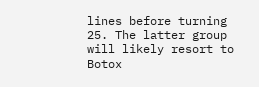lines before turning 25. The latter group will likely resort to Botox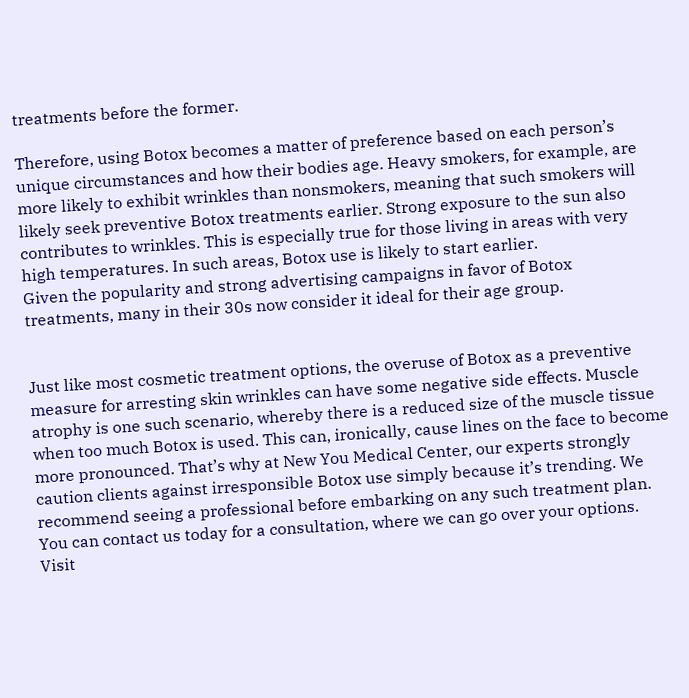treatments before the former.

Therefore, using Botox becomes a matter of preference based on each person’s unique circumstances and how their bodies age. Heavy smokers, for example, are more likely to exhibit wrinkles than nonsmokers, meaning that such smokers will likely seek preventive Botox treatments earlier. Strong exposure to the sun also contributes to wrinkles. This is especially true for those living in areas with very high temperatures. In such areas, Botox use is likely to start earlier.
Given the popularity and strong advertising campaigns in favor of Botox treatments, many in their 30s now consider it ideal for their age group.


Just like most cosmetic treatment options, the overuse of Botox as a preventive measure for arresting skin wrinkles can have some negative side effects. Muscle atrophy is one such scenario, whereby there is a reduced size of the muscle tissue when too much Botox is used. This can, ironically, cause lines on the face to become more pronounced. That’s why at New You Medical Center, our experts strongly caution clients against irresponsible Botox use simply because it’s trending. We recommend seeing a professional before embarking on any such treatment plan. You can contact us today for a consultation, where we can go over your options. Visit